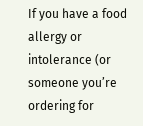If you have a food allergy or intolerance (or someone you’re ordering for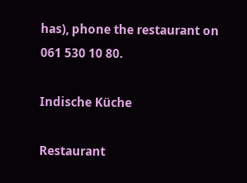has), phone the restaurant on 061 530 10 80.

Indische Küche

Restaurant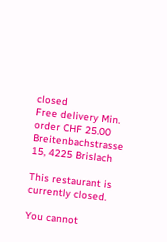closed
Free delivery Min. order CHF 25.00
Breitenbachstrasse 15, 4225 Brislach

This restaurant is currently closed.

You cannot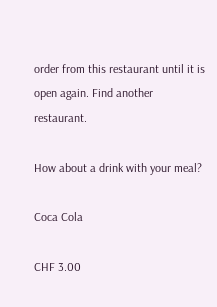order from this restaurant until it is open again. Find another restaurant.

How about a drink with your meal?

Coca Cola

CHF 3.00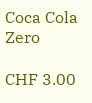Coca Cola Zero

CHF 3.00